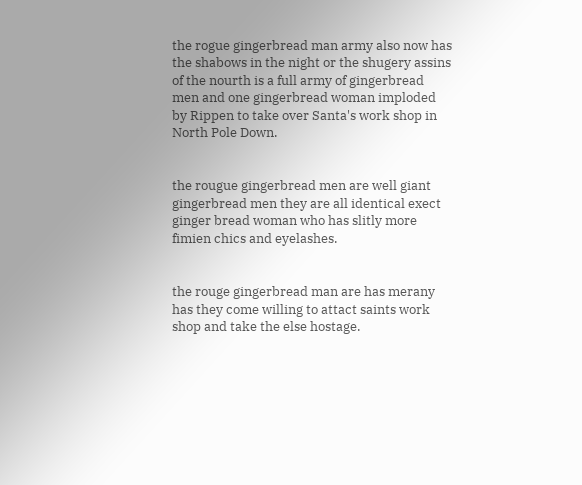the rogue gingerbread man army also now has the shabows in the night or the shugery assins of the nourth is a full army of gingerbread men and one gingerbread woman imploded by Rippen to take over Santa's work shop in North Pole Down.


the rougue gingerbread men are well giant gingerbread men they are all identical exect ginger bread woman who has slitly more fimien chics and eyelashes.


the rouge gingerbread man are has merany has they come willing to attact saints work shop and take the else hostage.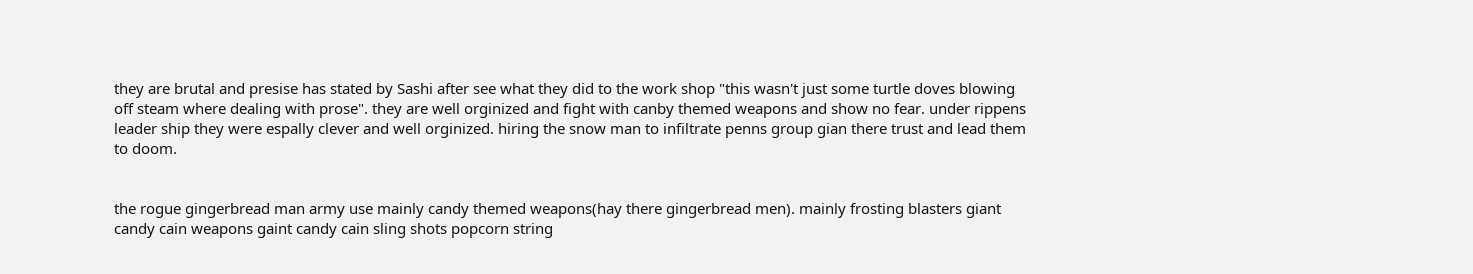they are brutal and presise has stated by Sashi after see what they did to the work shop "this wasn't just some turtle doves blowing off steam where dealing with prose". they are well orginized and fight with canby themed weapons and show no fear. under rippens leader ship they were espally clever and well orginized. hiring the snow man to infiltrate penns group gian there trust and lead them to doom.


the rogue gingerbread man army use mainly candy themed weapons(hay there gingerbread men). mainly frosting blasters giant candy cain weapons gaint candy cain sling shots popcorn string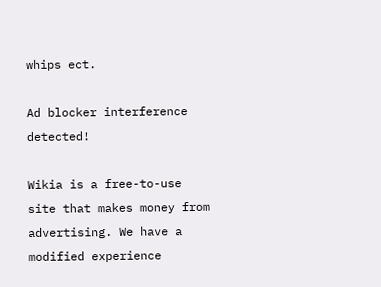whips ect.

Ad blocker interference detected!

Wikia is a free-to-use site that makes money from advertising. We have a modified experience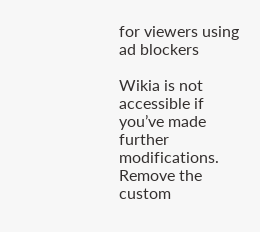for viewers using ad blockers

Wikia is not accessible if you’ve made further modifications. Remove the custom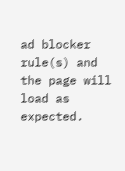ad blocker rule(s) and the page will load as expected.